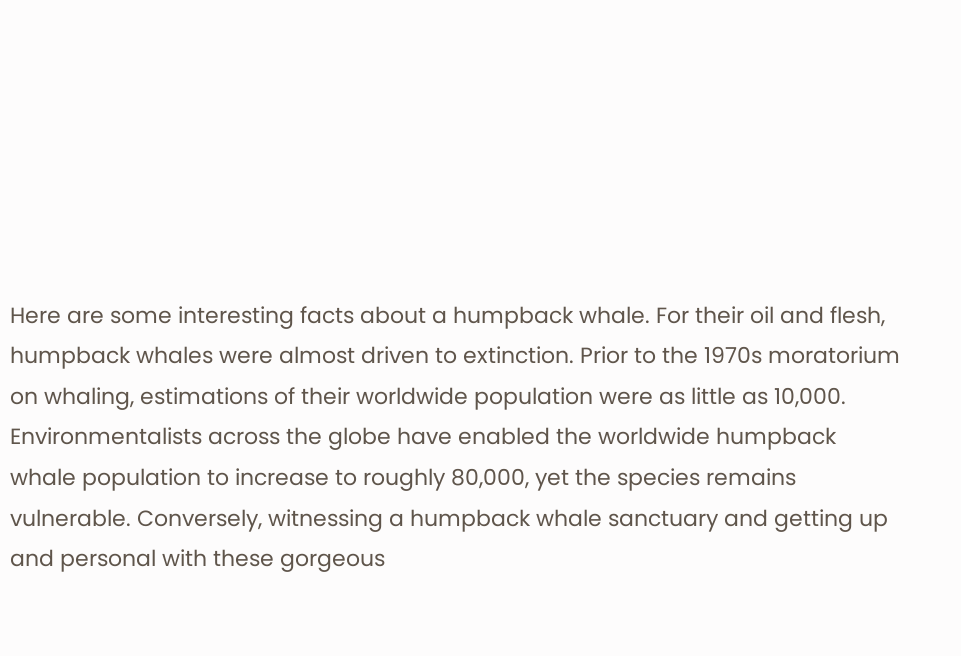Here are some interesting facts about a humpback whale. For their oil and flesh, humpback whales were almost driven to extinction. Prior to the 1970s moratorium on whaling, estimations of their worldwide population were as little as 10,000. Environmentalists across the globe have enabled the worldwide humpback whale population to increase to roughly 80,000, yet the species remains vulnerable. Conversely, witnessing a humpback whale sanctuary and getting up and personal with these gorgeous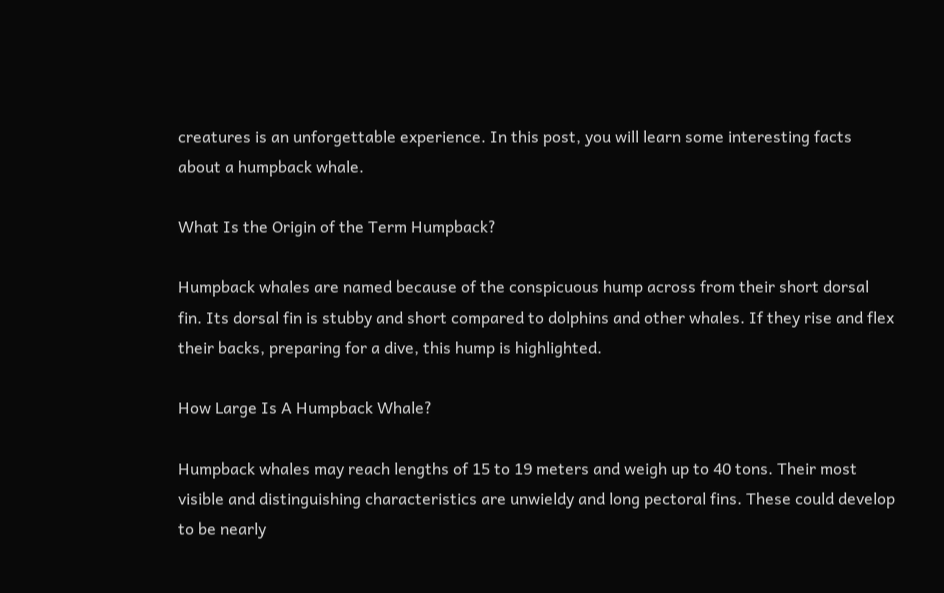creatures is an unforgettable experience. In this post, you will learn some interesting facts about a humpback whale.

What Is the Origin of the Term Humpback?

Humpback whales are named because of the conspicuous hump across from their short dorsal fin. Its dorsal fin is stubby and short compared to dolphins and other whales. If they rise and flex their backs, preparing for a dive, this hump is highlighted.

How Large Is A Humpback Whale?

Humpback whales may reach lengths of 15 to 19 meters and weigh up to 40 tons. Their most visible and distinguishing characteristics are unwieldy and long pectoral fins. These could develop to be nearly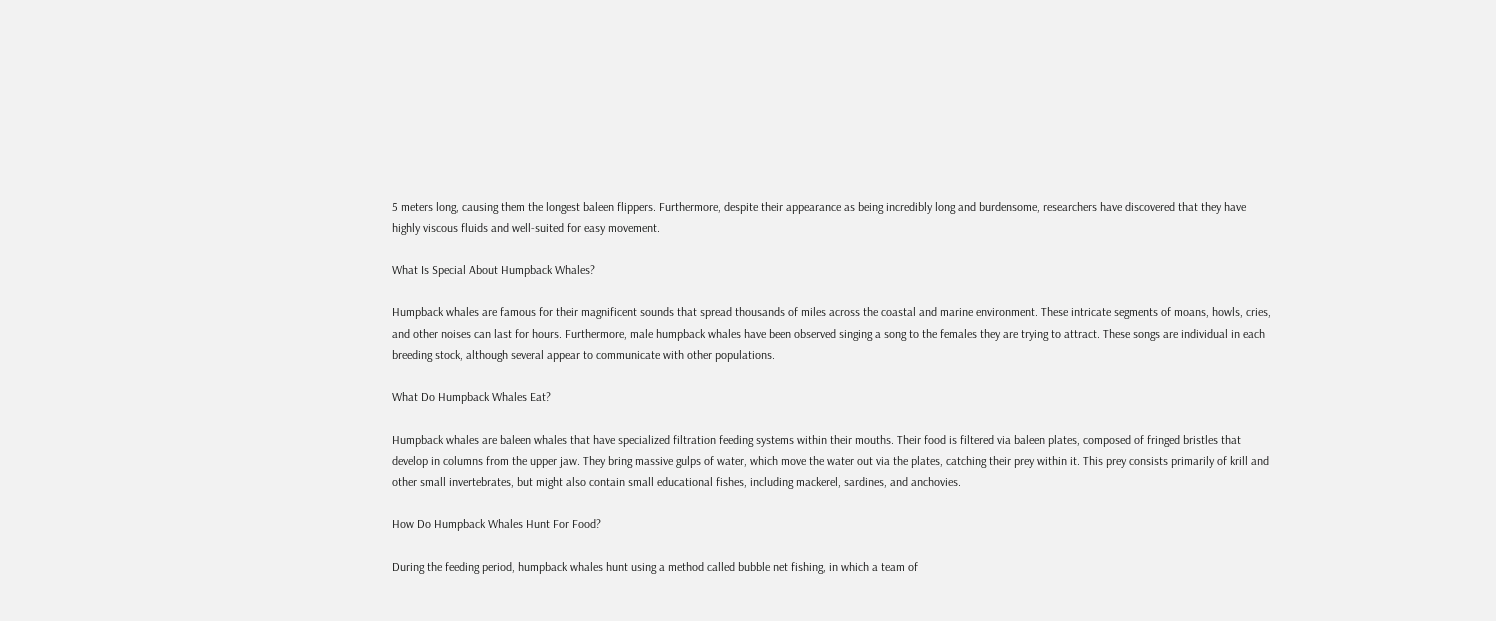5 meters long, causing them the longest baleen flippers. Furthermore, despite their appearance as being incredibly long and burdensome, researchers have discovered that they have highly viscous fluids and well-suited for easy movement.

What Is Special About Humpback Whales?

Humpback whales are famous for their magnificent sounds that spread thousands of miles across the coastal and marine environment. These intricate segments of moans, howls, cries, and other noises can last for hours. Furthermore, male humpback whales have been observed singing a song to the females they are trying to attract. These songs are individual in each breeding stock, although several appear to communicate with other populations.

What Do Humpback Whales Eat?

Humpback whales are baleen whales that have specialized filtration feeding systems within their mouths. Their food is filtered via baleen plates, composed of fringed bristles that develop in columns from the upper jaw. They bring massive gulps of water, which move the water out via the plates, catching their prey within it. This prey consists primarily of krill and other small invertebrates, but might also contain small educational fishes, including mackerel, sardines, and anchovies.

How Do Humpback Whales Hunt For Food?

During the feeding period, humpback whales hunt using a method called bubble net fishing, in which a team of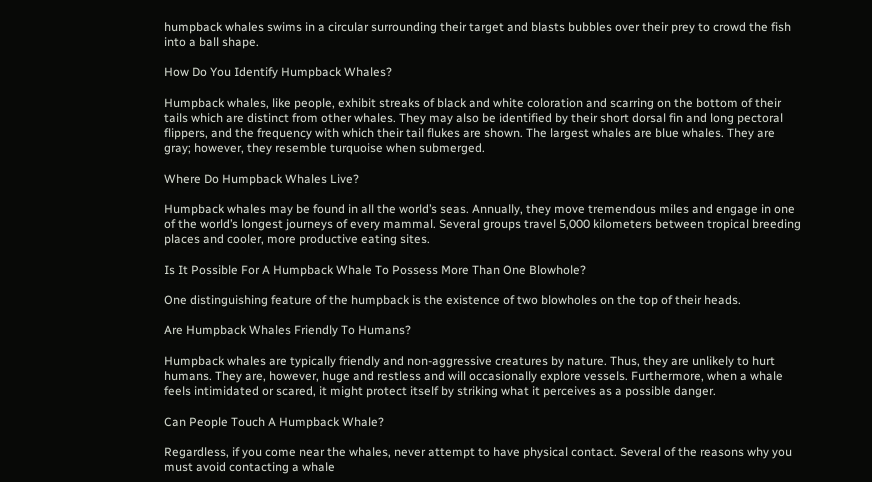humpback whales swims in a circular surrounding their target and blasts bubbles over their prey to crowd the fish into a ball shape.

How Do You Identify Humpback Whales?

Humpback whales, like people, exhibit streaks of black and white coloration and scarring on the bottom of their tails which are distinct from other whales. They may also be identified by their short dorsal fin and long pectoral flippers, and the frequency with which their tail flukes are shown. The largest whales are blue whales. They are gray; however, they resemble turquoise when submerged.

Where Do Humpback Whales Live?

Humpback whales may be found in all the world’s seas. Annually, they move tremendous miles and engage in one of the world’s longest journeys of every mammal. Several groups travel 5,000 kilometers between tropical breeding places and cooler, more productive eating sites.

Is It Possible For A Humpback Whale To Possess More Than One Blowhole?

One distinguishing feature of the humpback is the existence of two blowholes on the top of their heads.

Are Humpback Whales Friendly To Humans?

Humpback whales are typically friendly and non-aggressive creatures by nature. Thus, they are unlikely to hurt humans. They are, however, huge and restless and will occasionally explore vessels. Furthermore, when a whale feels intimidated or scared, it might protect itself by striking what it perceives as a possible danger.

Can People Touch A Humpback Whale?

Regardless, if you come near the whales, never attempt to have physical contact. Several of the reasons why you must avoid contacting a whale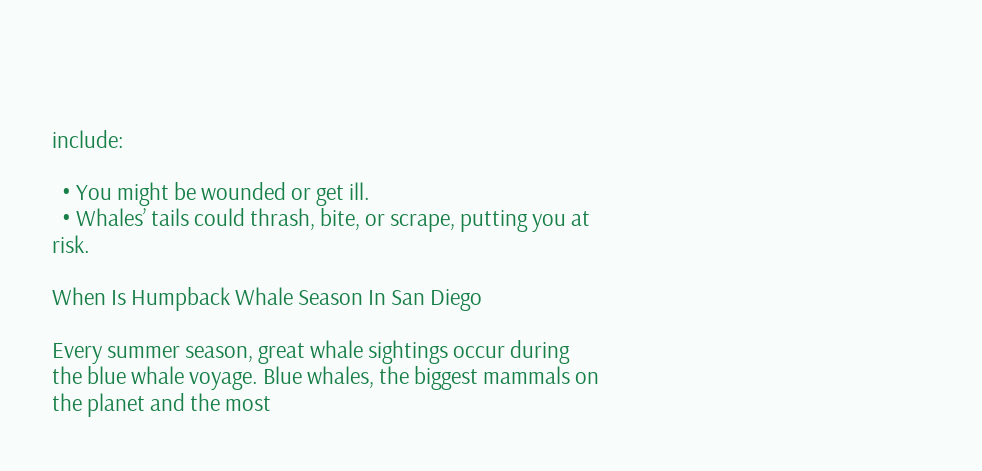include:

  • You might be wounded or get ill.
  • Whales’ tails could thrash, bite, or scrape, putting you at risk.

When Is Humpback Whale Season In San Diego

Every summer season, great whale sightings occur during the blue whale voyage. Blue whales, the biggest mammals on the planet and the most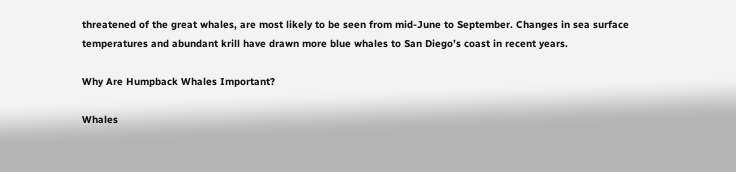threatened of the great whales, are most likely to be seen from mid-June to September. Changes in sea surface temperatures and abundant krill have drawn more blue whales to San Diego’s coast in recent years.

Why Are Humpback Whales Important?

Whales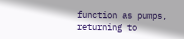function as pumps, returning to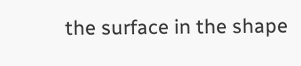the surface in the shape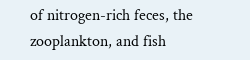of nitrogen-rich feces, the zooplankton, and fish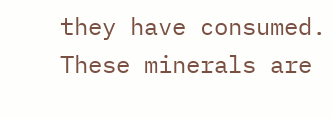they have consumed. These minerals are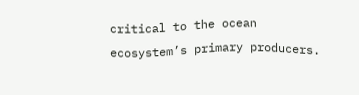critical to the ocean ecosystem’s primary producers.